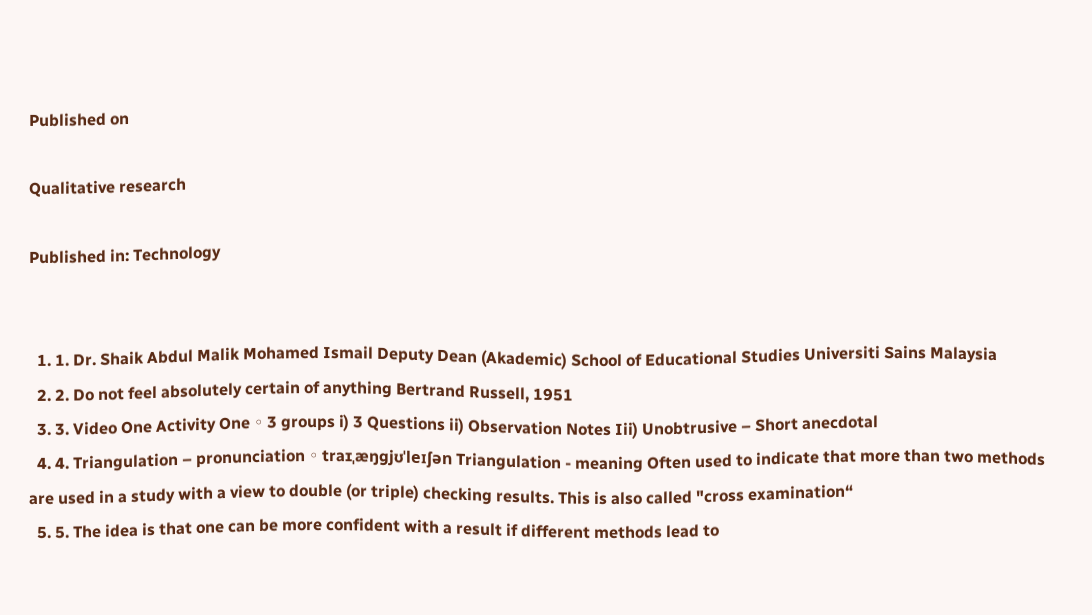Published on

Qualitative research

Published in: Technology


  1. 1. Dr. Shaik Abdul Malik Mohamed Ismail Deputy Dean (Akademic) School of Educational Studies Universiti Sains Malaysia
  2. 2. Do not feel absolutely certain of anything Bertrand Russell, 1951
  3. 3. Video One Activity One ◦ 3 groups i) 3 Questions ii) Observation Notes Iii) Unobtrusive – Short anecdotal
  4. 4. Triangulation – pronunciation ◦ traɪˌæŋgjʊˈleɪʃən Triangulation - meaning Often used to indicate that more than two methods are used in a study with a view to double (or triple) checking results. This is also called "cross examination“
  5. 5. The idea is that one can be more confident with a result if different methods lead to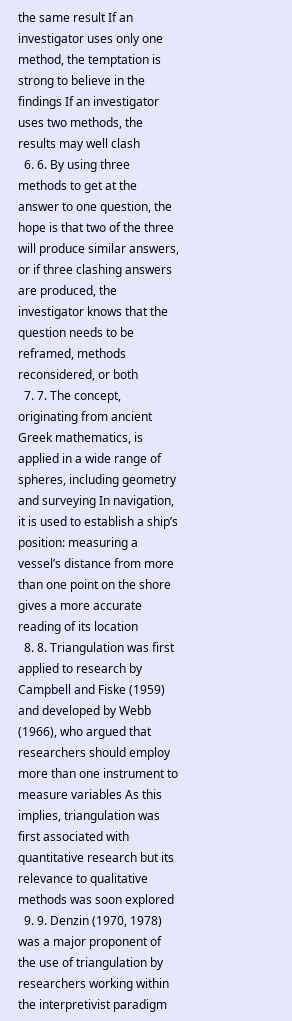the same result If an investigator uses only one method, the temptation is strong to believe in the findings If an investigator uses two methods, the results may well clash
  6. 6. By using three methods to get at the answer to one question, the hope is that two of the three will produce similar answers, or if three clashing answers are produced, the investigator knows that the question needs to be reframed, methods reconsidered, or both
  7. 7. The concept, originating from ancient Greek mathematics, is applied in a wide range of spheres, including geometry and surveying In navigation, it is used to establish a ship’s position: measuring a vessel’s distance from more than one point on the shore gives a more accurate reading of its location
  8. 8. Triangulation was first applied to research by Campbell and Fiske (1959) and developed by Webb (1966), who argued that researchers should employ more than one instrument to measure variables As this implies, triangulation was first associated with quantitative research but its relevance to qualitative methods was soon explored
  9. 9. Denzin (1970, 1978) was a major proponent of the use of triangulation by researchers working within the interpretivist paradigm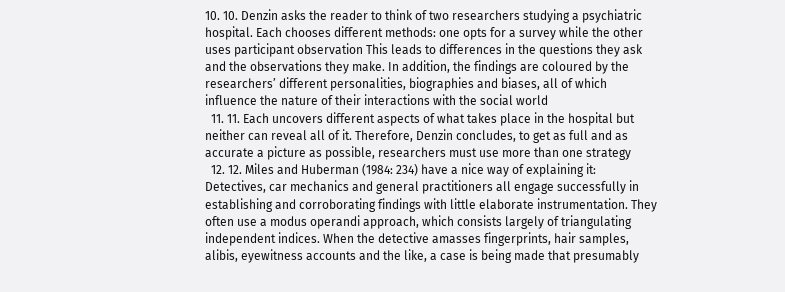10. 10. Denzin asks the reader to think of two researchers studying a psychiatric hospital. Each chooses different methods: one opts for a survey while the other uses participant observation This leads to differences in the questions they ask and the observations they make. In addition, the findings are coloured by the researchers’ different personalities, biographies and biases, all of which influence the nature of their interactions with the social world
  11. 11. Each uncovers different aspects of what takes place in the hospital but neither can reveal all of it. Therefore, Denzin concludes, to get as full and as accurate a picture as possible, researchers must use more than one strategy
  12. 12. Miles and Huberman (1984: 234) have a nice way of explaining it: Detectives, car mechanics and general practitioners all engage successfully in establishing and corroborating findings with little elaborate instrumentation. They often use a modus operandi approach, which consists largely of triangulating independent indices. When the detective amasses fingerprints, hair samples, alibis, eyewitness accounts and the like, a case is being made that presumably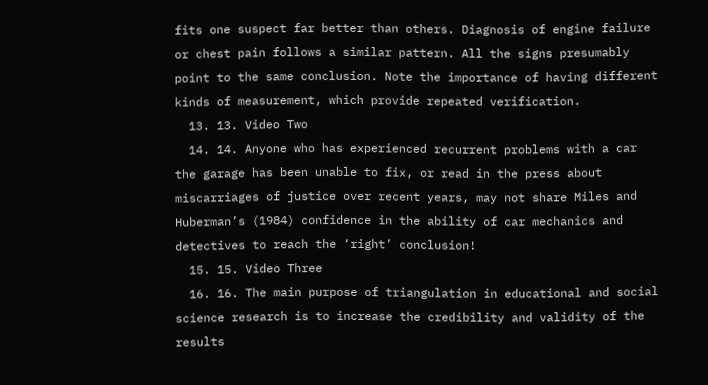fits one suspect far better than others. Diagnosis of engine failure or chest pain follows a similar pattern. All the signs presumably point to the same conclusion. Note the importance of having different kinds of measurement, which provide repeated verification.
  13. 13. Video Two
  14. 14. Anyone who has experienced recurrent problems with a car the garage has been unable to fix, or read in the press about miscarriages of justice over recent years, may not share Miles and Huberman’s (1984) confidence in the ability of car mechanics and detectives to reach the ‘right’ conclusion!
  15. 15. Video Three
  16. 16. The main purpose of triangulation in educational and social science research is to increase the credibility and validity of the results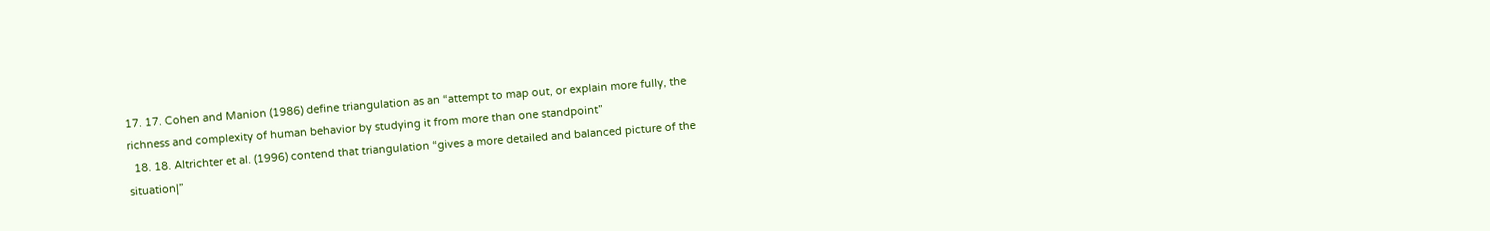17. 17. Cohen and Manion (1986) define triangulation as an “attempt to map out, or explain more fully, the richness and complexity of human behavior by studying it from more than one standpoint”
  18. 18. Altrichter et al. (1996) contend that triangulation “gives a more detailed and balanced picture of the situation|”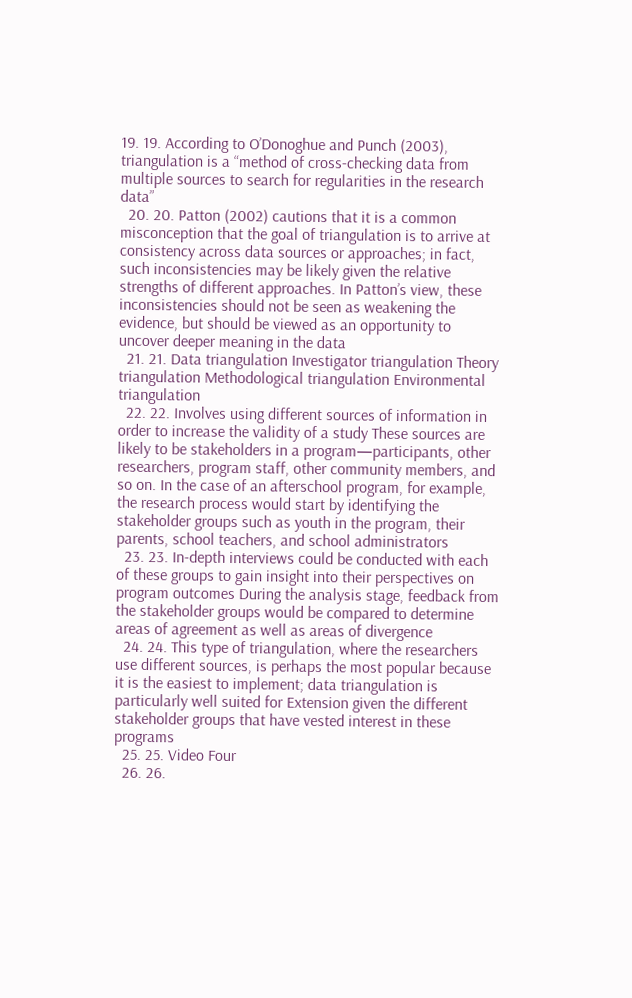19. 19. According to O’Donoghue and Punch (2003), triangulation is a “method of cross-checking data from multiple sources to search for regularities in the research data”
  20. 20. Patton (2002) cautions that it is a common misconception that the goal of triangulation is to arrive at consistency across data sources or approaches; in fact, such inconsistencies may be likely given the relative strengths of different approaches. In Patton’s view, these inconsistencies should not be seen as weakening the evidence, but should be viewed as an opportunity to uncover deeper meaning in the data
  21. 21. Data triangulation Investigator triangulation Theory triangulation Methodological triangulation Environmental triangulation
  22. 22. Involves using different sources of information in order to increase the validity of a study These sources are likely to be stakeholders in a program—participants, other researchers, program staff, other community members, and so on. In the case of an afterschool program, for example, the research process would start by identifying the stakeholder groups such as youth in the program, their parents, school teachers, and school administrators
  23. 23. In-depth interviews could be conducted with each of these groups to gain insight into their perspectives on program outcomes During the analysis stage, feedback from the stakeholder groups would be compared to determine areas of agreement as well as areas of divergence
  24. 24. This type of triangulation, where the researchers use different sources, is perhaps the most popular because it is the easiest to implement; data triangulation is particularly well suited for Extension given the different stakeholder groups that have vested interest in these programs
  25. 25. Video Four
  26. 26.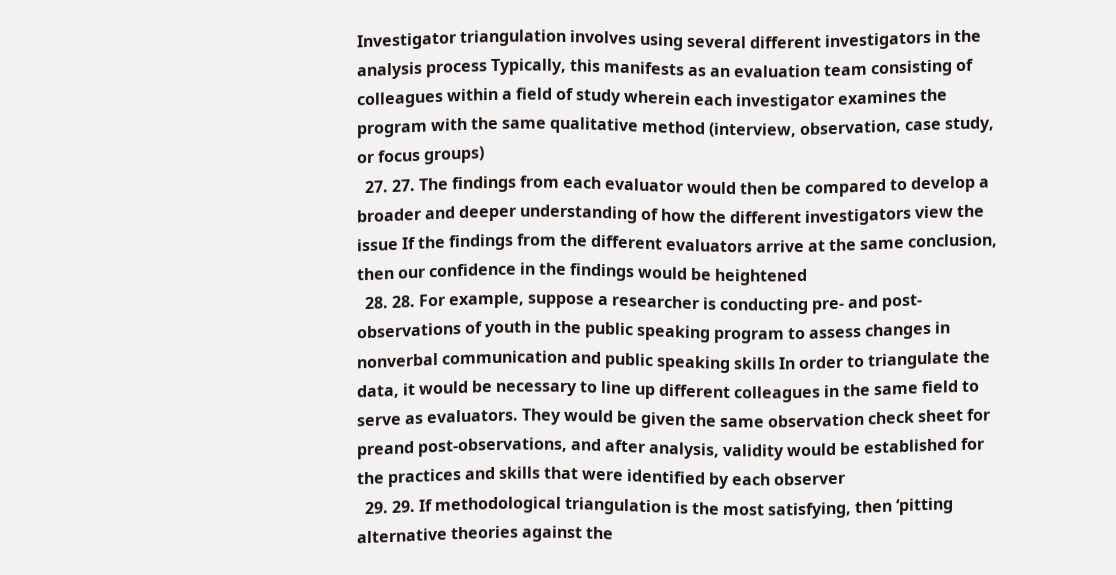Investigator triangulation involves using several different investigators in the analysis process Typically, this manifests as an evaluation team consisting of colleagues within a field of study wherein each investigator examines the program with the same qualitative method (interview, observation, case study, or focus groups)
  27. 27. The findings from each evaluator would then be compared to develop a broader and deeper understanding of how the different investigators view the issue If the findings from the different evaluators arrive at the same conclusion, then our confidence in the findings would be heightened
  28. 28. For example, suppose a researcher is conducting pre- and post-observations of youth in the public speaking program to assess changes in nonverbal communication and public speaking skills In order to triangulate the data, it would be necessary to line up different colleagues in the same field to serve as evaluators. They would be given the same observation check sheet for preand post-observations, and after analysis, validity would be established for the practices and skills that were identified by each observer
  29. 29. If methodological triangulation is the most satisfying, then ‘pitting alternative theories against the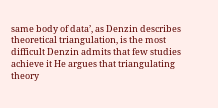same body of data’, as Denzin describes theoretical triangulation, is the most difficult Denzin admits that few studies achieve it He argues that triangulating theory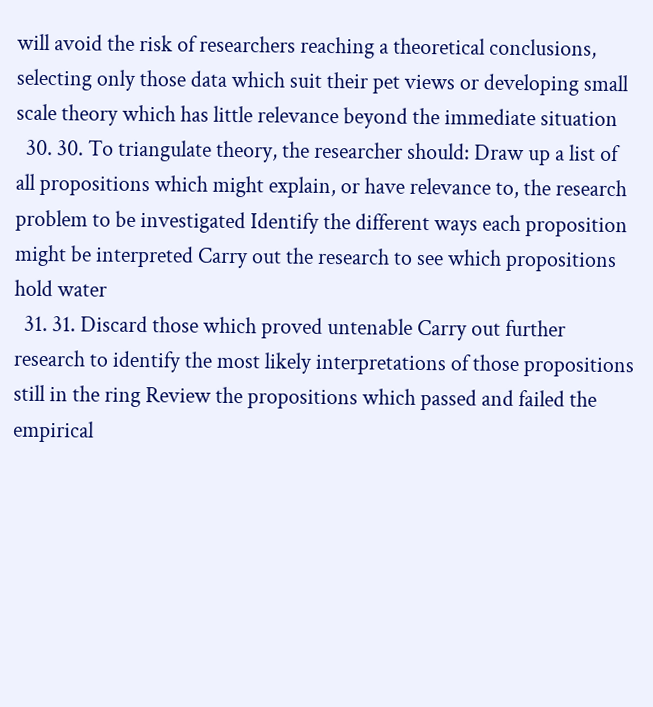will avoid the risk of researchers reaching a theoretical conclusions, selecting only those data which suit their pet views or developing small scale theory which has little relevance beyond the immediate situation
  30. 30. To triangulate theory, the researcher should: Draw up a list of all propositions which might explain, or have relevance to, the research problem to be investigated Identify the different ways each proposition might be interpreted Carry out the research to see which propositions hold water
  31. 31. Discard those which proved untenable Carry out further research to identify the most likely interpretations of those propositions still in the ring Review the propositions which passed and failed the empirical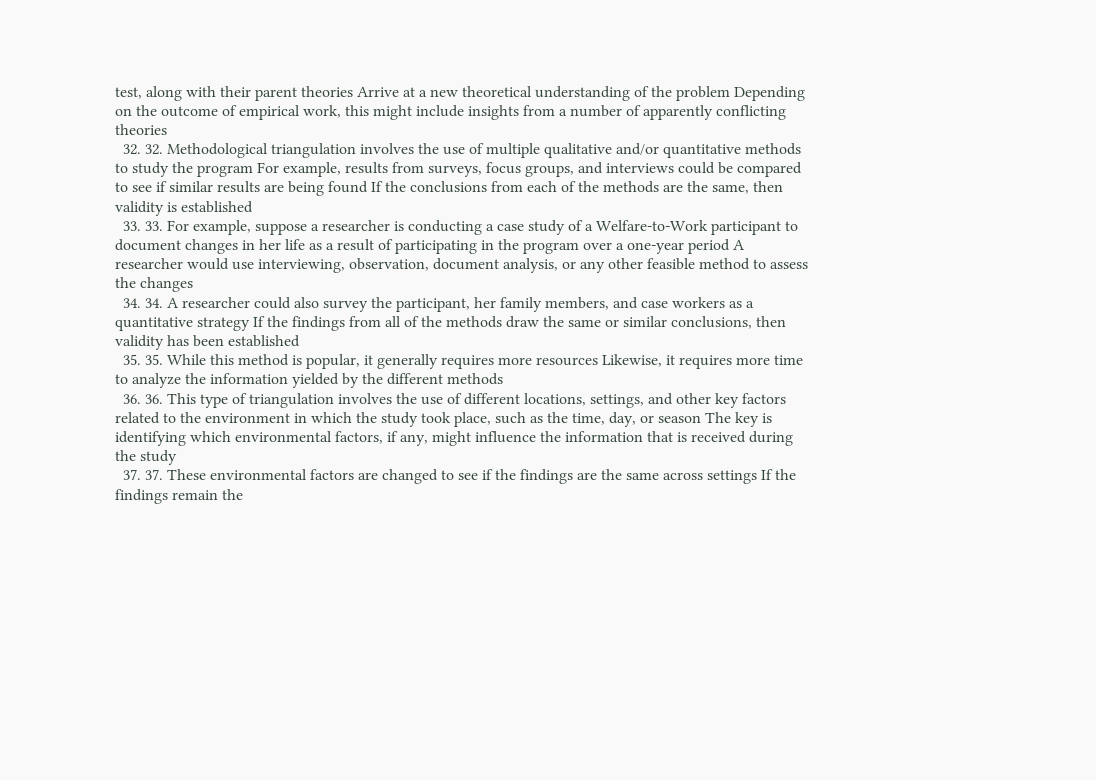test, along with their parent theories Arrive at a new theoretical understanding of the problem Depending on the outcome of empirical work, this might include insights from a number of apparently conflicting theories
  32. 32. Methodological triangulation involves the use of multiple qualitative and/or quantitative methods to study the program For example, results from surveys, focus groups, and interviews could be compared to see if similar results are being found If the conclusions from each of the methods are the same, then validity is established
  33. 33. For example, suppose a researcher is conducting a case study of a Welfare-to-Work participant to document changes in her life as a result of participating in the program over a one-year period A researcher would use interviewing, observation, document analysis, or any other feasible method to assess the changes
  34. 34. A researcher could also survey the participant, her family members, and case workers as a quantitative strategy If the findings from all of the methods draw the same or similar conclusions, then validity has been established
  35. 35. While this method is popular, it generally requires more resources Likewise, it requires more time to analyze the information yielded by the different methods
  36. 36. This type of triangulation involves the use of different locations, settings, and other key factors related to the environment in which the study took place, such as the time, day, or season The key is identifying which environmental factors, if any, might influence the information that is received during the study
  37. 37. These environmental factors are changed to see if the findings are the same across settings If the findings remain the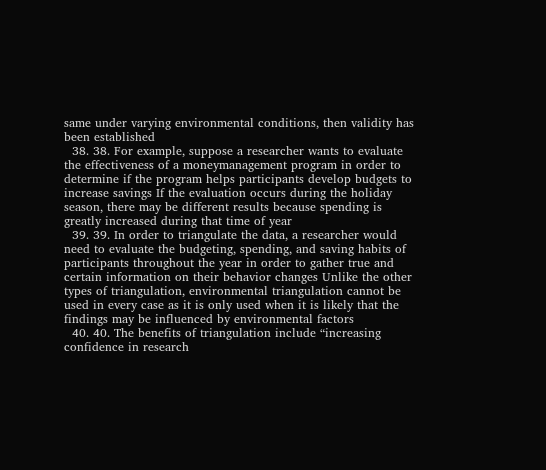same under varying environmental conditions, then validity has been established
  38. 38. For example, suppose a researcher wants to evaluate the effectiveness of a moneymanagement program in order to determine if the program helps participants develop budgets to increase savings If the evaluation occurs during the holiday season, there may be different results because spending is greatly increased during that time of year
  39. 39. In order to triangulate the data, a researcher would need to evaluate the budgeting, spending, and saving habits of participants throughout the year in order to gather true and certain information on their behavior changes Unlike the other types of triangulation, environmental triangulation cannot be used in every case as it is only used when it is likely that the findings may be influenced by environmental factors
  40. 40. The benefits of triangulation include “increasing confidence in research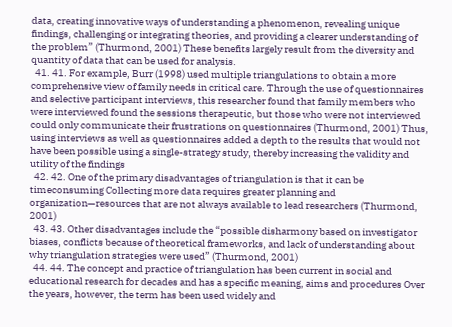data, creating innovative ways of understanding a phenomenon, revealing unique findings, challenging or integrating theories, and providing a clearer understanding of the problem” (Thurmond, 2001) These benefits largely result from the diversity and quantity of data that can be used for analysis.
  41. 41. For example, Burr (1998) used multiple triangulations to obtain a more comprehensive view of family needs in critical care. Through the use of questionnaires and selective participant interviews, this researcher found that family members who were interviewed found the sessions therapeutic, but those who were not interviewed could only communicate their frustrations on questionnaires (Thurmond, 2001) Thus, using interviews as well as questionnaires added a depth to the results that would not have been possible using a single-strategy study, thereby increasing the validity and utility of the findings
  42. 42. One of the primary disadvantages of triangulation is that it can be timeconsuming Collecting more data requires greater planning and organization—resources that are not always available to lead researchers (Thurmond, 2001)
  43. 43. Other disadvantages include the “possible disharmony based on investigator biases, conflicts because of theoretical frameworks, and lack of understanding about why triangulation strategies were used” (Thurmond, 2001)
  44. 44. The concept and practice of triangulation has been current in social and educational research for decades and has a specific meaning, aims and procedures Over the years, however, the term has been used widely and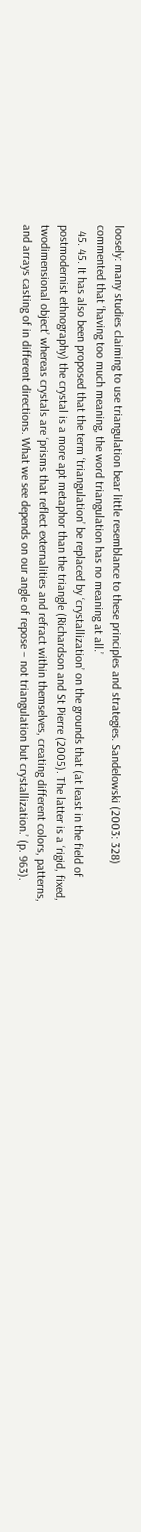loosely: many studies claiming to use triangulation bear little resemblance to these principles and strategies. Sandelowski (2003: 328) commented that ‘having too much meaning, the word triangulation has no meaning at all.’
  45. 45. It has also been proposed that the term ‘triangulation’ be replaced by ‘crystallization’ on the grounds that (at least in the field of postmodernist ethnography) the crystal is a more apt metaphor than the triangle (Richardson and St Pierre (2005). The latter is a ‘rigid, fixed, twodimensional object’ whereas crystals are ‘prisms that reflect externalities and refract within themselves, creating different colors, patterns, and arrays casting of in different directions. What we see depends on our angle of repose – not triangulation but crystallization.’ (p. 963).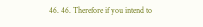46. 46. Therefore if you intend to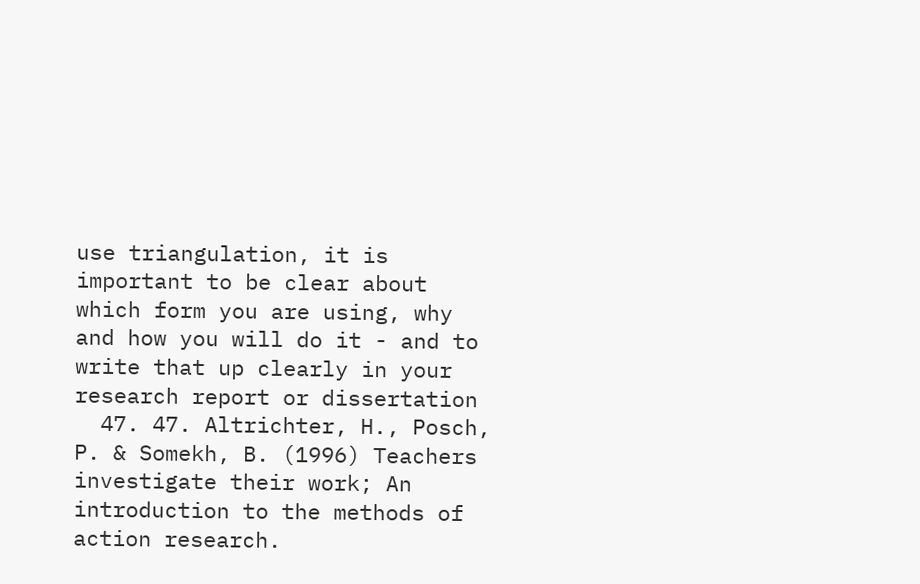use triangulation, it is important to be clear about which form you are using, why and how you will do it - and to write that up clearly in your research report or dissertation
  47. 47. Altrichter, H., Posch, P. & Somekh, B. (1996) Teachers investigate their work; An introduction to the methods of action research.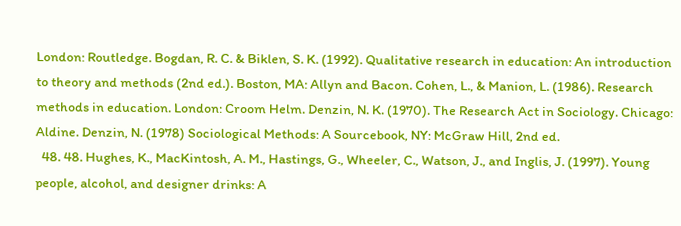London: Routledge. Bogdan, R. C. & Biklen, S. K. (1992). Qualitative research in education: An introduction to theory and methods (2nd ed.). Boston, MA: Allyn and Bacon. Cohen, L., & Manion, L. (1986). Research methods in education. London: Croom Helm. Denzin, N. K. (1970). The Research Act in Sociology. Chicago: Aldine. Denzin, N. (1978) Sociological Methods: A Sourcebook, NY: McGraw Hill, 2nd ed.
  48. 48. Hughes, K., MacKintosh, A. M., Hastings, G., Wheeler, C., Watson, J., and Inglis, J. (1997). Young people, alcohol, and designer drinks: A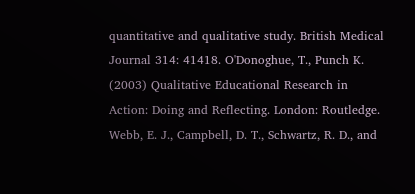quantitative and qualitative study. British Medical Journal 314: 41418. O'Donoghue, T., Punch K. (2003) Qualitative Educational Research in Action: Doing and Reflecting. London: Routledge. Webb, E. J., Campbell, D. T., Schwartz, R. D., and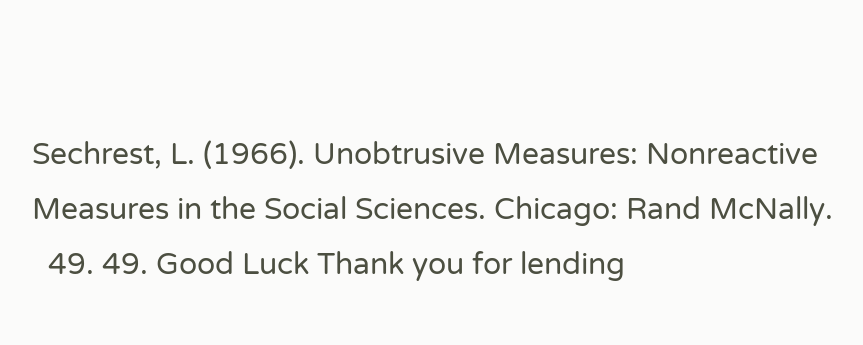Sechrest, L. (1966). Unobtrusive Measures: Nonreactive Measures in the Social Sciences. Chicago: Rand McNally.
  49. 49. Good Luck Thank you for lending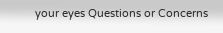your eyes Questions or Concerns